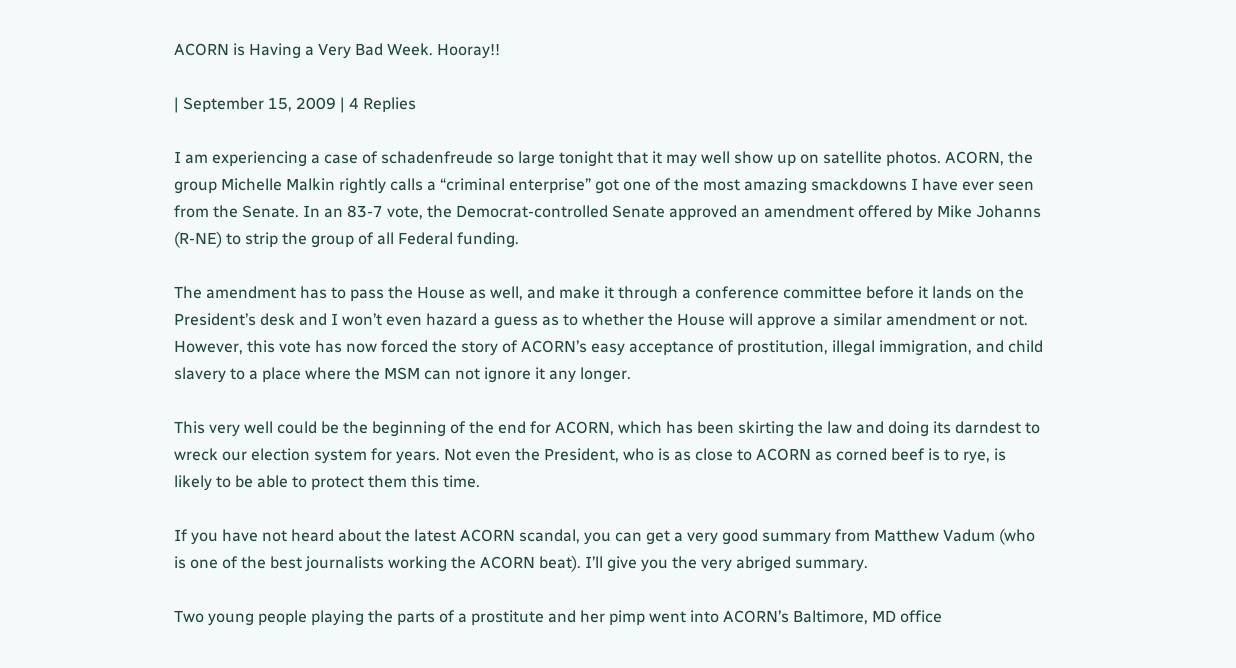ACORN is Having a Very Bad Week. Hooray!!

| September 15, 2009 | 4 Replies

I am experiencing a case of schadenfreude so large tonight that it may well show up on satellite photos. ACORN, the group Michelle Malkin rightly calls a “criminal enterprise” got one of the most amazing smackdowns I have ever seen from the Senate. In an 83-7 vote, the Democrat-controlled Senate approved an amendment offered by Mike Johanns (R-NE) to strip the group of all Federal funding.

The amendment has to pass the House as well, and make it through a conference committee before it lands on the President’s desk and I won’t even hazard a guess as to whether the House will approve a similar amendment or not. However, this vote has now forced the story of ACORN’s easy acceptance of prostitution, illegal immigration, and child slavery to a place where the MSM can not ignore it any longer.

This very well could be the beginning of the end for ACORN, which has been skirting the law and doing its darndest to wreck our election system for years. Not even the President, who is as close to ACORN as corned beef is to rye, is likely to be able to protect them this time.

If you have not heard about the latest ACORN scandal, you can get a very good summary from Matthew Vadum (who is one of the best journalists working the ACORN beat). I’ll give you the very abriged summary.

Two young people playing the parts of a prostitute and her pimp went into ACORN’s Baltimore, MD office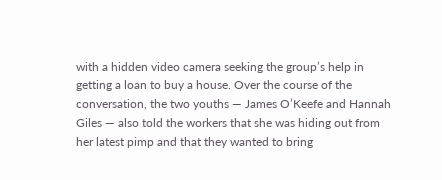with a hidden video camera seeking the group’s help in getting a loan to buy a house. Over the course of the conversation, the two youths — James O’Keefe and Hannah Giles — also told the workers that she was hiding out from her latest pimp and that they wanted to bring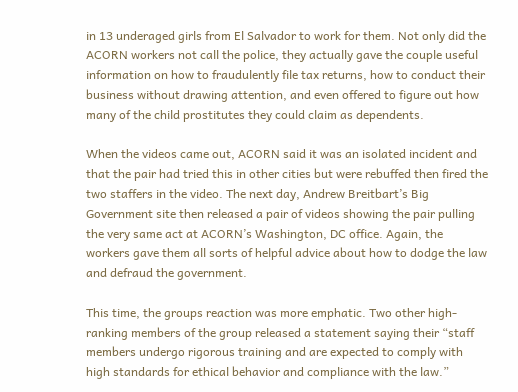in 13 underaged girls from El Salvador to work for them. Not only did the ACORN workers not call the police, they actually gave the couple useful information on how to fraudulently file tax returns, how to conduct their business without drawing attention, and even offered to figure out how many of the child prostitutes they could claim as dependents.

When the videos came out, ACORN said it was an isolated incident and that the pair had tried this in other cities but were rebuffed then fired the two staffers in the video. The next day, Andrew Breitbart’s Big Government site then released a pair of videos showing the pair pulling the very same act at ACORN’s Washington, DC office. Again, the workers gave them all sorts of helpful advice about how to dodge the law and defraud the government.

This time, the groups reaction was more emphatic. Two other high-ranking members of the group released a statement saying their “staff members undergo rigorous training and are expected to comply with high standards for ethical behavior and compliance with the law.”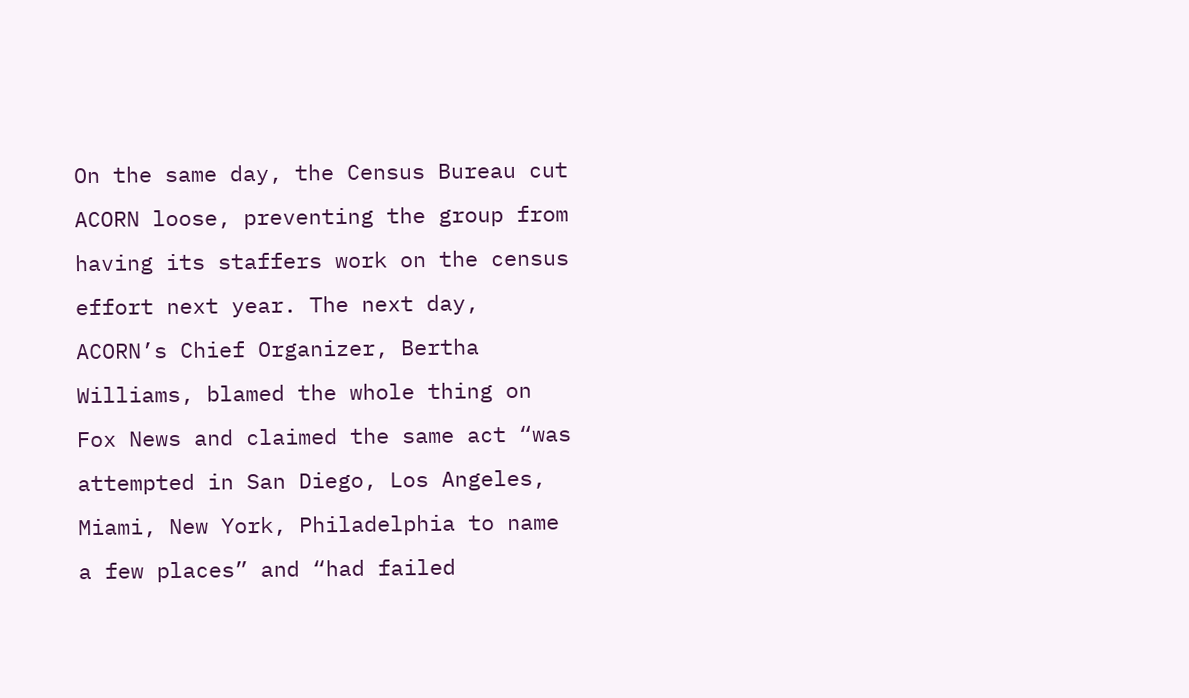On the same day, the Census Bureau cut ACORN loose, preventing the group from having its staffers work on the census effort next year. The next day, ACORN’s Chief Organizer, Bertha Williams, blamed the whole thing on Fox News and claimed the same act “was attempted in San Diego, Los Angeles, Miami, New York, Philadelphia to name a few places” and “had failed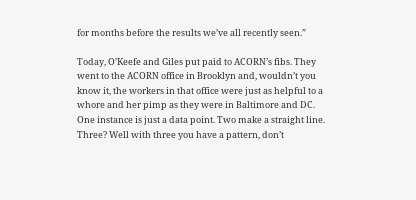for months before the results we’ve all recently seen.”

Today, O’Keefe and Giles put paid to ACORN’s fibs. They went to the ACORN office in Brooklyn and, wouldn’t you know it, the workers in that office were just as helpful to a whore and her pimp as they were in Baltimore and DC. One instance is just a data point. Two make a straight line. Three? Well with three you have a pattern, don’t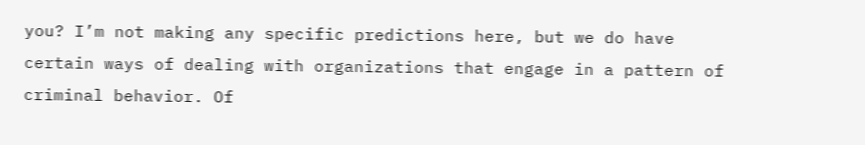you? I’m not making any specific predictions here, but we do have certain ways of dealing with organizations that engage in a pattern of criminal behavior. Of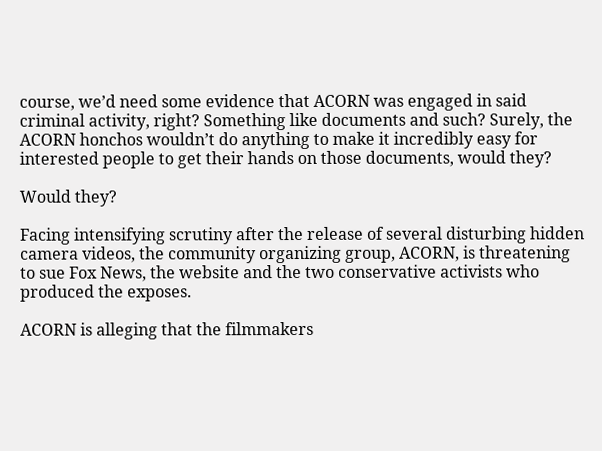course, we’d need some evidence that ACORN was engaged in said criminal activity, right? Something like documents and such? Surely, the ACORN honchos wouldn’t do anything to make it incredibly easy for interested people to get their hands on those documents, would they?

Would they?

Facing intensifying scrutiny after the release of several disturbing hidden camera videos, the community organizing group, ACORN, is threatening to sue Fox News, the website and the two conservative activists who produced the exposes.

ACORN is alleging that the filmmakers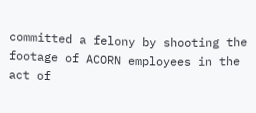committed a felony by shooting the footage of ACORN employees in the act of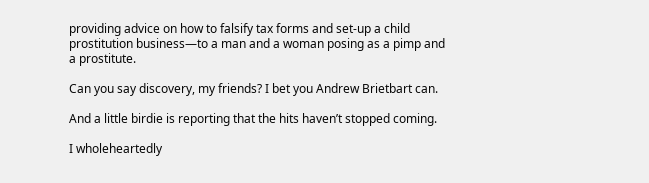providing advice on how to falsify tax forms and set-up a child prostitution business—to a man and a woman posing as a pimp and a prostitute.

Can you say discovery, my friends? I bet you Andrew Brietbart can.

And a little birdie is reporting that the hits haven’t stopped coming.

I wholeheartedly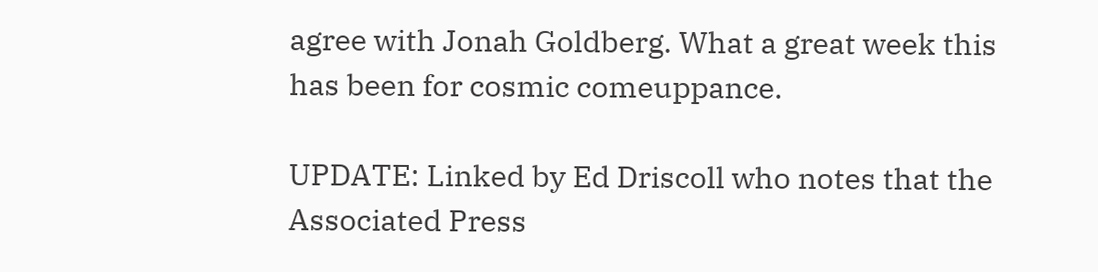agree with Jonah Goldberg. What a great week this has been for cosmic comeuppance.

UPDATE: Linked by Ed Driscoll who notes that the Associated Press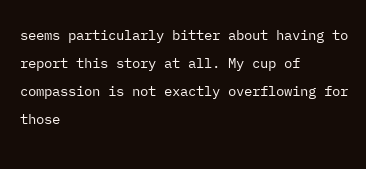seems particularly bitter about having to report this story at all. My cup of compassion is not exactly overflowing for those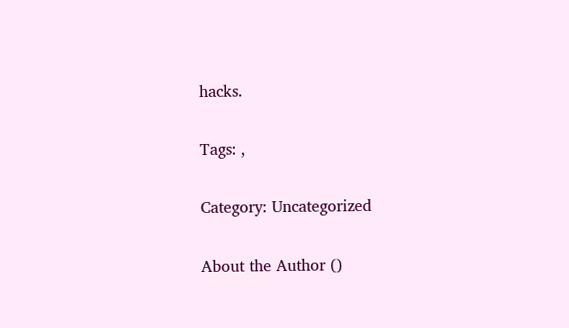hacks.

Tags: ,

Category: Uncategorized

About the Author ()